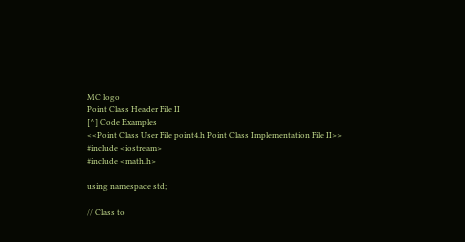MC logo
Point Class Header File II
[^] Code Examples
<<Point Class User File point4.h Point Class Implementation File II>>
#include <iostream>
#include <math.h>

using namespace std;

// Class to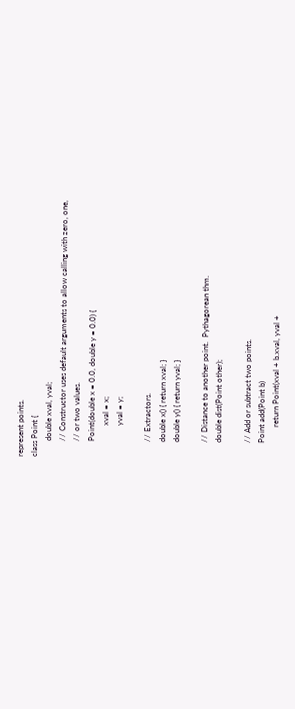represent points.
class Point {
        double xval, yval;
        // Constructor uses default arguments to allow calling with zero, one,
        // or two values.
        Point(double x = 0.0, double y = 0.0) {
                xval = x;
                yval = y;

        // Extractors.
        double x() { return xval; }
        double y() { return yval; }

        // Distance to another point.  Pythagorean thm.
        double dist(Point other);

        // Add or subtract two points.
        Point add(Point b)
                return Point(xval + b.xval, yval +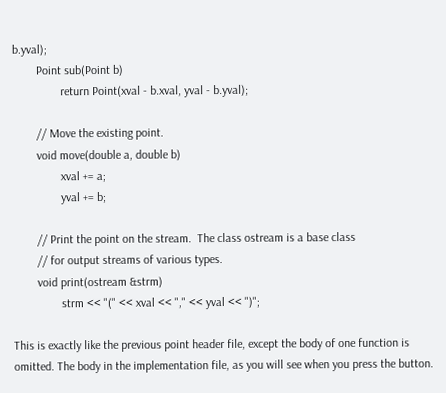b.yval);
        Point sub(Point b)
                return Point(xval - b.xval, yval - b.yval);

        // Move the existing point.
        void move(double a, double b)
                xval += a;
                yval += b;

        // Print the point on the stream.  The class ostream is a base class
        // for output streams of various types.
        void print(ostream &strm)
                strm << "(" << xval << "," << yval << ")";

This is exactly like the previous point header file, except the body of one function is omitted. The body in the implementation file, as you will see when you press the button.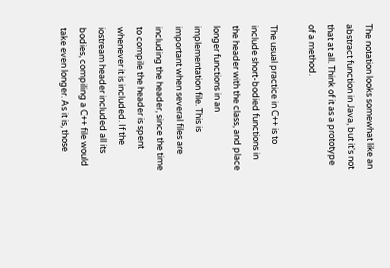The notation looks somewhat like an abstract function in Java, but it's not that at all. Think of it as a prototype of a method.

The usual practice in C++ is to include short-bodied functions in the header with the class, and place longer functions in an implementation file. This is important when several files are including the header, since the time to compile the header is spent whenever it is included. If the iostream header included all its bodies, compiling a C++ file would take even longer. As it is, those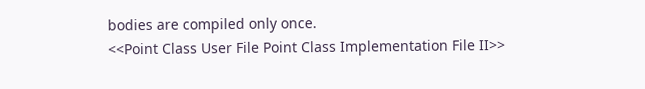bodies are compiled only once.
<<Point Class User File Point Class Implementation File II>>